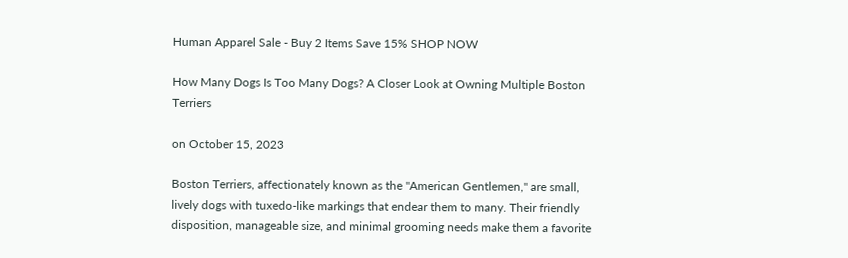Human Apparel Sale - Buy 2 Items Save 15% SHOP NOW

How Many Dogs Is Too Many Dogs? A Closer Look at Owning Multiple Boston Terriers

on October 15, 2023

Boston Terriers, affectionately known as the "American Gentlemen," are small, lively dogs with tuxedo-like markings that endear them to many. Their friendly disposition, manageable size, and minimal grooming needs make them a favorite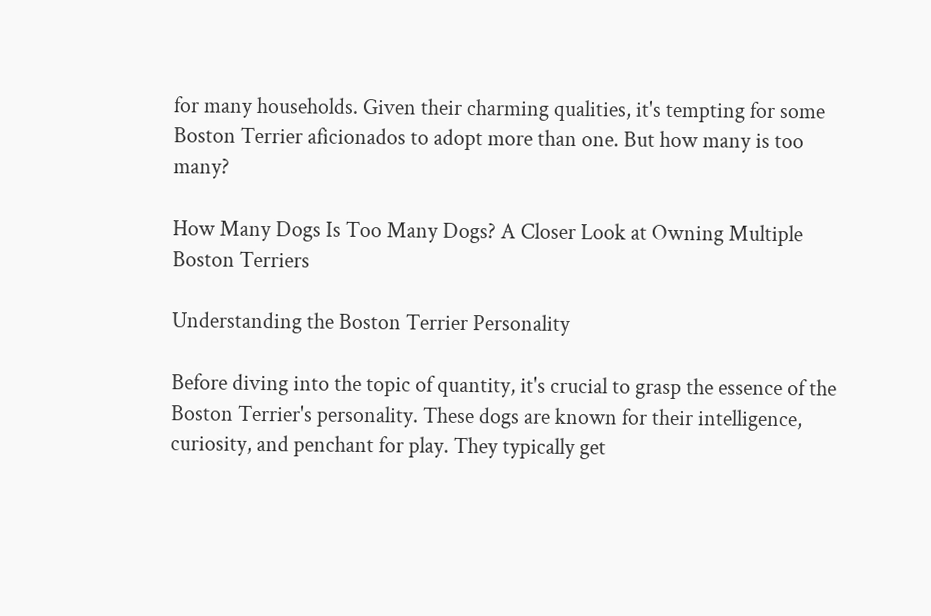for many households. Given their charming qualities, it's tempting for some Boston Terrier aficionados to adopt more than one. But how many is too many?

How Many Dogs Is Too Many Dogs? A Closer Look at Owning Multiple Boston Terriers

Understanding the Boston Terrier Personality

Before diving into the topic of quantity, it's crucial to grasp the essence of the Boston Terrier's personality. These dogs are known for their intelligence, curiosity, and penchant for play. They typically get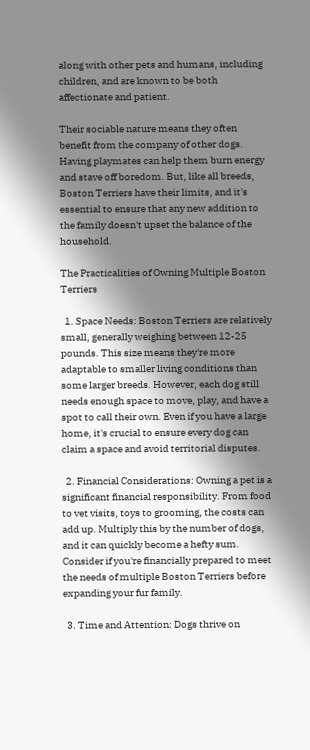along with other pets and humans, including children, and are known to be both affectionate and patient.

Their sociable nature means they often benefit from the company of other dogs. Having playmates can help them burn energy and stave off boredom. But, like all breeds, Boston Terriers have their limits, and it's essential to ensure that any new addition to the family doesn't upset the balance of the household.

The Practicalities of Owning Multiple Boston Terriers

  1. Space Needs: Boston Terriers are relatively small, generally weighing between 12-25 pounds. This size means they're more adaptable to smaller living conditions than some larger breeds. However, each dog still needs enough space to move, play, and have a spot to call their own. Even if you have a large home, it's crucial to ensure every dog can claim a space and avoid territorial disputes.

  2. Financial Considerations: Owning a pet is a significant financial responsibility. From food to vet visits, toys to grooming, the costs can add up. Multiply this by the number of dogs, and it can quickly become a hefty sum. Consider if you're financially prepared to meet the needs of multiple Boston Terriers before expanding your fur family.

  3. Time and Attention: Dogs thrive on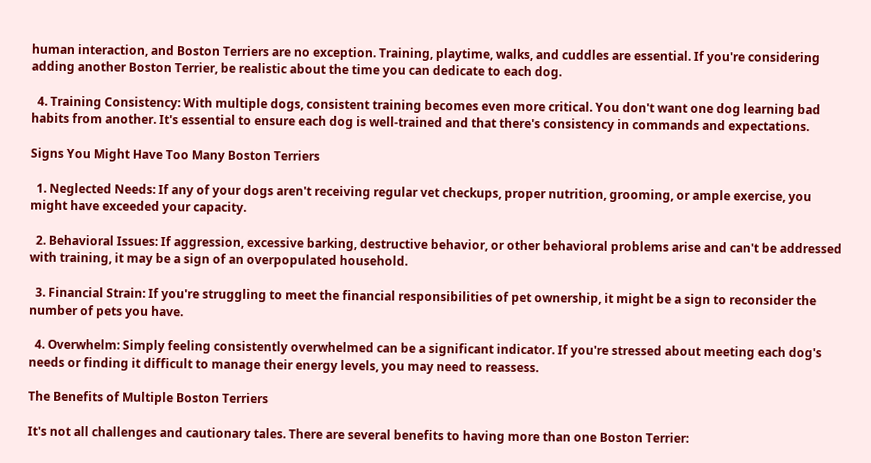human interaction, and Boston Terriers are no exception. Training, playtime, walks, and cuddles are essential. If you're considering adding another Boston Terrier, be realistic about the time you can dedicate to each dog.

  4. Training Consistency: With multiple dogs, consistent training becomes even more critical. You don't want one dog learning bad habits from another. It's essential to ensure each dog is well-trained and that there's consistency in commands and expectations.

Signs You Might Have Too Many Boston Terriers

  1. Neglected Needs: If any of your dogs aren't receiving regular vet checkups, proper nutrition, grooming, or ample exercise, you might have exceeded your capacity.

  2. Behavioral Issues: If aggression, excessive barking, destructive behavior, or other behavioral problems arise and can't be addressed with training, it may be a sign of an overpopulated household.

  3. Financial Strain: If you're struggling to meet the financial responsibilities of pet ownership, it might be a sign to reconsider the number of pets you have.

  4. Overwhelm: Simply feeling consistently overwhelmed can be a significant indicator. If you're stressed about meeting each dog's needs or finding it difficult to manage their energy levels, you may need to reassess.

The Benefits of Multiple Boston Terriers

It's not all challenges and cautionary tales. There are several benefits to having more than one Boston Terrier: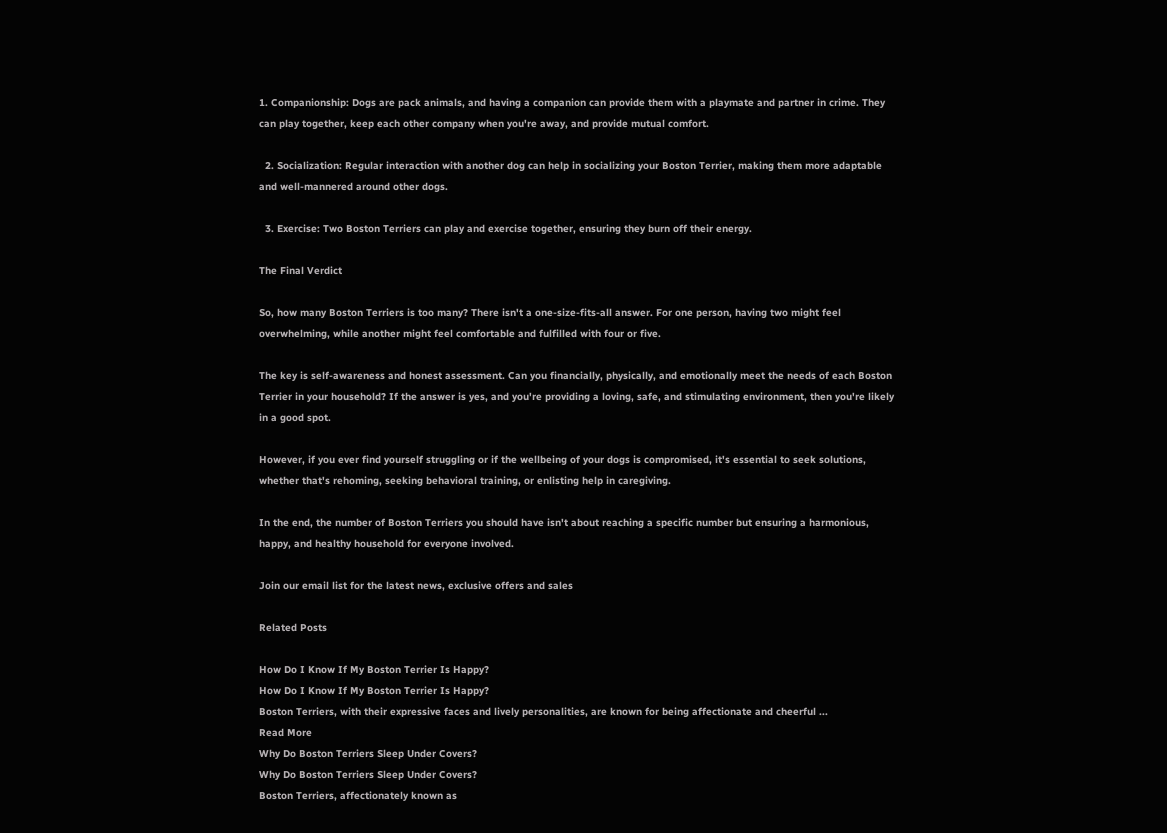1. Companionship: Dogs are pack animals, and having a companion can provide them with a playmate and partner in crime. They can play together, keep each other company when you're away, and provide mutual comfort.

  2. Socialization: Regular interaction with another dog can help in socializing your Boston Terrier, making them more adaptable and well-mannered around other dogs.

  3. Exercise: Two Boston Terriers can play and exercise together, ensuring they burn off their energy.

The Final Verdict

So, how many Boston Terriers is too many? There isn't a one-size-fits-all answer. For one person, having two might feel overwhelming, while another might feel comfortable and fulfilled with four or five.

The key is self-awareness and honest assessment. Can you financially, physically, and emotionally meet the needs of each Boston Terrier in your household? If the answer is yes, and you're providing a loving, safe, and stimulating environment, then you're likely in a good spot.

However, if you ever find yourself struggling or if the wellbeing of your dogs is compromised, it's essential to seek solutions, whether that's rehoming, seeking behavioral training, or enlisting help in caregiving.

In the end, the number of Boston Terriers you should have isn't about reaching a specific number but ensuring a harmonious, happy, and healthy household for everyone involved.

Join our email list for the latest news, exclusive offers and sales

Related Posts

How Do I Know If My Boston Terrier Is Happy?
How Do I Know If My Boston Terrier Is Happy?
Boston Terriers, with their expressive faces and lively personalities, are known for being affectionate and cheerful ...
Read More
Why Do Boston Terriers Sleep Under Covers?
Why Do Boston Terriers Sleep Under Covers?
Boston Terriers, affectionately known as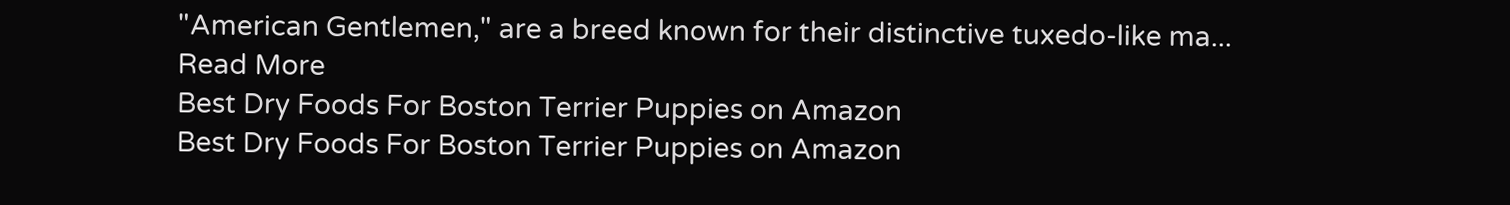"American Gentlemen," are a breed known for their distinctive tuxedo-like ma...
Read More
Best Dry Foods For Boston Terrier Puppies on Amazon
Best Dry Foods For Boston Terrier Puppies on Amazon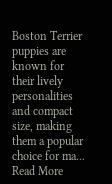Boston Terrier puppies are known for their lively personalities and compact size, making them a popular choice for ma...
Read More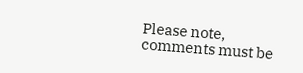Please note, comments must be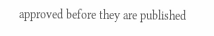approved before they are published